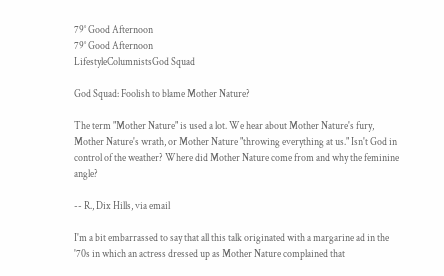79° Good Afternoon
79° Good Afternoon
LifestyleColumnistsGod Squad

God Squad: Foolish to blame Mother Nature?

The term "Mother Nature" is used a lot. We hear about Mother Nature's fury, Mother Nature's wrath, or Mother Nature "throwing everything at us." Isn't God in control of the weather? Where did Mother Nature come from and why the feminine angle?

-- R., Dix Hills, via email

I'm a bit embarrassed to say that all this talk originated with a margarine ad in the '70s in which an actress dressed up as Mother Nature complained that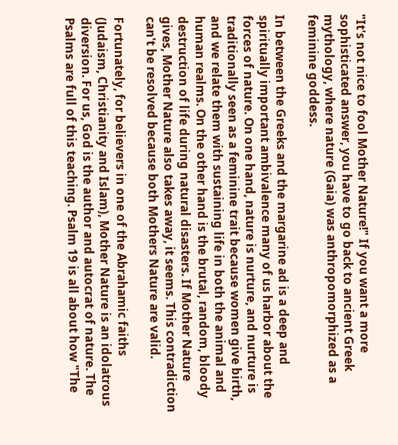"It's not nice to fool Mother Nature!" If you want a more sophisticated answer, you have to go back to ancient Greek mythology, where nature (Gaia) was anthropomorphized as a feminine goddess.

In between the Greeks and the margarine ad is a deep and spiritually important ambivalence many of us harbor about the forces of nature. On one hand, nature is nurture, and nurture is traditionally seen as a feminine trait because women give birth, and we relate them with sustaining life in both the animal and human realms. On the other hand is the brutal, random, bloody destruction of life during natural disasters. If Mother Nature gives, Mother Nature also takes away, it seems. This contradiction can't be resolved because both Mothers Nature are valid.

Fortunately, for believers in one of the Abrahamic faiths (Judaism, Christianity and Islam), Mother Nature is an idolatrous diversion. For us, God is the author and autocrat of nature. The Psalms are full of this teaching. Psalm 19 is all about how "The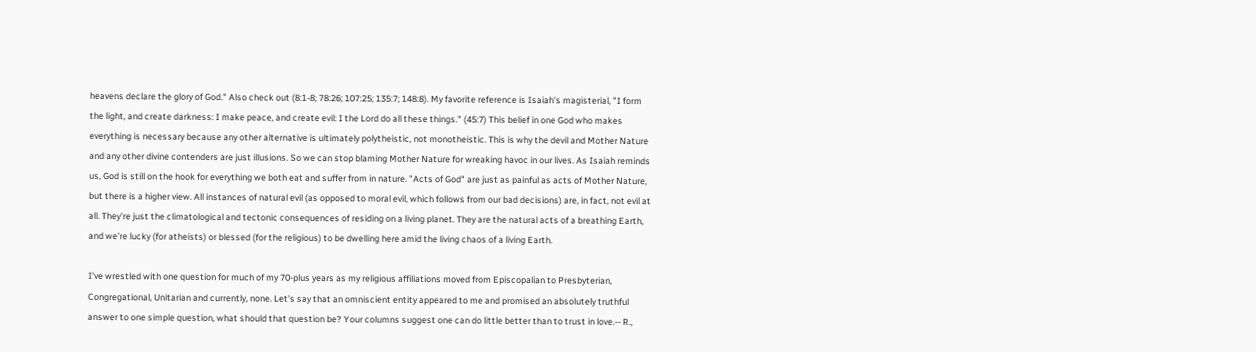heavens declare the glory of God." Also check out (8:1-8; 78:26; 107:25; 135:7; 148:8). My favorite reference is Isaiah's magisterial, "I form the light, and create darkness: I make peace, and create evil: I the Lord do all these things." (45:7) This belief in one God who makes everything is necessary because any other alternative is ultimately polytheistic, not monotheistic. This is why the devil and Mother Nature and any other divine contenders are just illusions. So we can stop blaming Mother Nature for wreaking havoc in our lives. As Isaiah reminds us, God is still on the hook for everything we both eat and suffer from in nature. "Acts of God" are just as painful as acts of Mother Nature, but there is a higher view. All instances of natural evil (as opposed to moral evil, which follows from our bad decisions) are, in fact, not evil at all. They're just the climatological and tectonic consequences of residing on a living planet. They are the natural acts of a breathing Earth, and we're lucky (for atheists) or blessed (for the religious) to be dwelling here amid the living chaos of a living Earth.

I've wrestled with one question for much of my 70-plus years as my religious affiliations moved from Episcopalian to Presbyterian, Congregational, Unitarian and currently, none. Let's say that an omniscient entity appeared to me and promised an absolutely truthful answer to one simple question, what should that question be? Your columns suggest one can do little better than to trust in love.-- R.,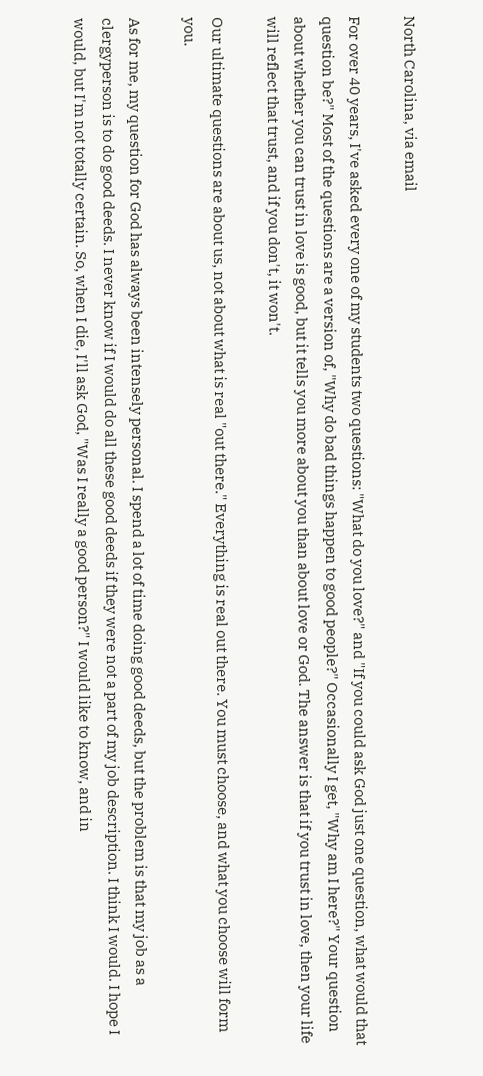North Carolina, via email

For over 40 years, I've asked every one of my students two questions: "What do you love?" and "If you could ask God just one question, what would that question be?" Most of the questions are a version of, "Why do bad things happen to good people?" Occasionally I get, "Why am I here?" Your question about whether you can trust in love is good, but it tells you more about you than about love or God. The answer is that if you trust in love, then your life will reflect that trust, and if you don't, it won't.

Our ultimate questions are about us, not about what is real "out there." Everything is real out there. You must choose, and what you choose will form you.

As for me, my question for God has always been intensely personal. I spend a lot of time doing good deeds, but the problem is that my job as a clergyperson is to do good deeds. I never know if I would do all these good deeds if they were not a part of my job description. I think I would. I hope I would, but I'm not totally certain. So, when I die, I'll ask God, "Was I really a good person?" I would like to know, and in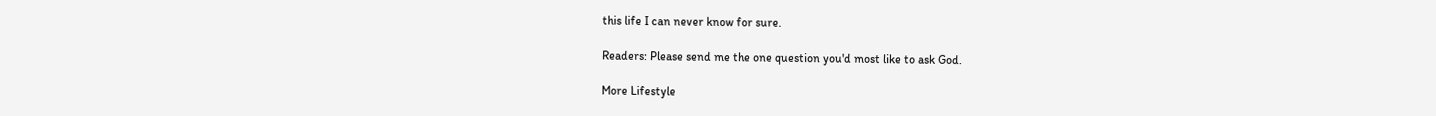this life I can never know for sure.

Readers: Please send me the one question you'd most like to ask God.

More Lifestyle